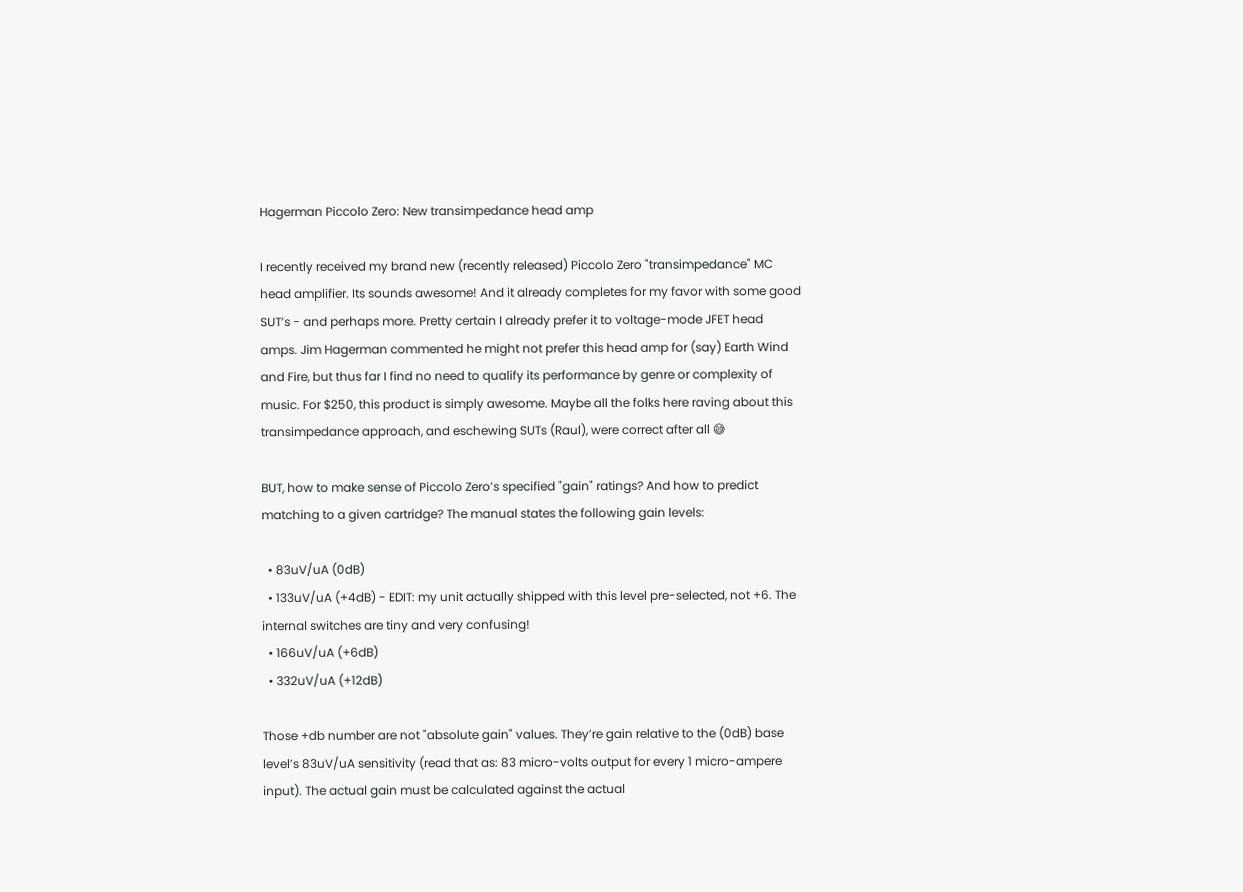Hagerman Piccolo Zero: New transimpedance head amp

I recently received my brand new (recently released) Piccolo Zero "transimpedance" MC head amplifier. Its sounds awesome! And it already completes for my favor with some good SUT’s - and perhaps more. Pretty certain I already prefer it to voltage-mode JFET head amps. Jim Hagerman commented he might not prefer this head amp for (say) Earth Wind and Fire, but thus far I find no need to qualify its performance by genre or complexity of music. For $250, this product is simply awesome. Maybe all the folks here raving about this transimpedance approach, and eschewing SUTs (Raul), were correct after all 😅

BUT, how to make sense of Piccolo Zero’s specified "gain" ratings? And how to predict matching to a given cartridge? The manual states the following gain levels:

  • 83uV/uA (0dB)
  • 133uV/uA (+4dB) - EDIT: my unit actually shipped with this level pre-selected, not +6. The internal switches are tiny and very confusing!
  • 166uV/uA (+6dB)
  • 332uV/uA (+12dB)

Those +db number are not "absolute gain" values. They’re gain relative to the (0dB) base level’s 83uV/uA sensitivity (read that as: 83 micro-volts output for every 1 micro-ampere input). The actual gain must be calculated against the actual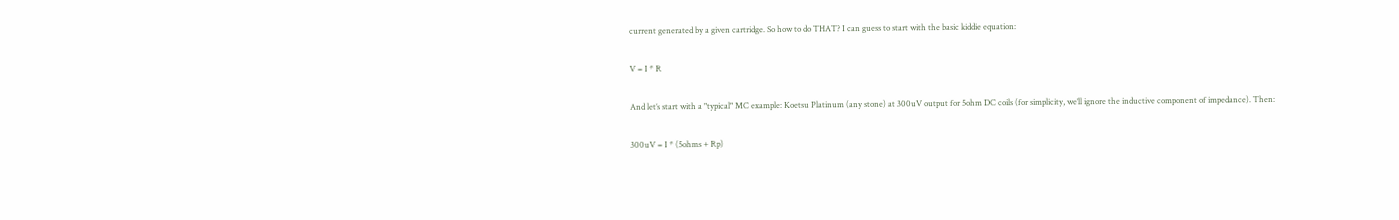current generated by a given cartridge. So how to do THAT? I can guess to start with the basic kiddie equation:

V = I * R

And let’s start with a "typical" MC example: Koetsu Platinum (any stone) at 300uV output for 5ohm DC coils (for simplicity, we’ll ignore the inductive component of impedance). Then:

300uV = I * (5ohms + Rp)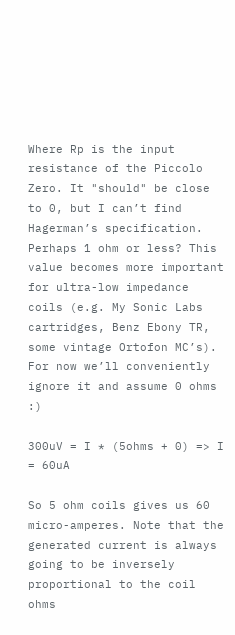Where Rp is the input resistance of the Piccolo Zero. It "should" be close to 0, but I can’t find Hagerman’s specification. Perhaps 1 ohm or less? This value becomes more important for ultra-low impedance coils (e.g. My Sonic Labs cartridges, Benz Ebony TR, some vintage Ortofon MC’s). For now we’ll conveniently ignore it and assume 0 ohms :)

300uV = I * (5ohms + 0) => I = 60uA

So 5 ohm coils gives us 60 micro-amperes. Note that the generated current is always going to be inversely proportional to the coil ohms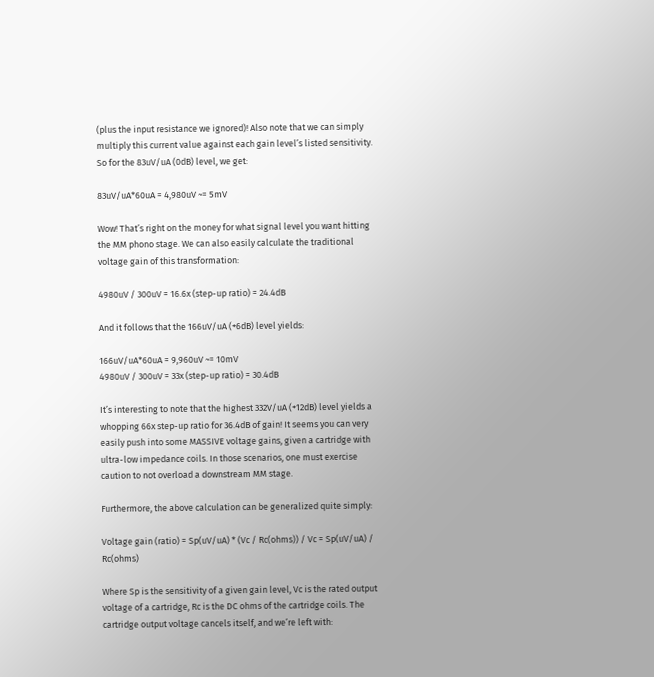(plus the input resistance we ignored)! Also note that we can simply multiply this current value against each gain level’s listed sensitivity. So for the 83uV/uA (0dB) level, we get:

83uV/uA*60uA = 4,980uV ~= 5mV

Wow! That’s right on the money for what signal level you want hitting the MM phono stage. We can also easily calculate the traditional voltage gain of this transformation:

4980uV / 300uV = 16.6x (step-up ratio) = 24.4dB

And it follows that the 166uV/uA (+6dB) level yields:

166uV/uA*60uA = 9,960uV ~= 10mV
4980uV / 300uV = 33x (step-up ratio) = 30.4dB

It’s interesting to note that the highest 332V/uA (+12dB) level yields a whopping 66x step-up ratio for 36.4dB of gain! It seems you can very easily push into some MASSIVE voltage gains, given a cartridge with ultra-low impedance coils. In those scenarios, one must exercise caution to not overload a downstream MM stage.

Furthermore, the above calculation can be generalized quite simply:

Voltage gain (ratio) = Sp(uV/uA) * (Vc / Rc(ohms)) / Vc = Sp(uV/uA) / Rc(ohms)

Where Sp is the sensitivity of a given gain level, Vc is the rated output voltage of a cartridge, Rc is the DC ohms of the cartridge coils. The cartridge output voltage cancels itself, and we’re left with: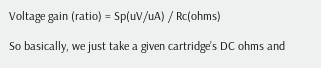Voltage gain (ratio) = Sp(uV/uA) / Rc(ohms)

So basically, we just take a given cartridge’s DC ohms and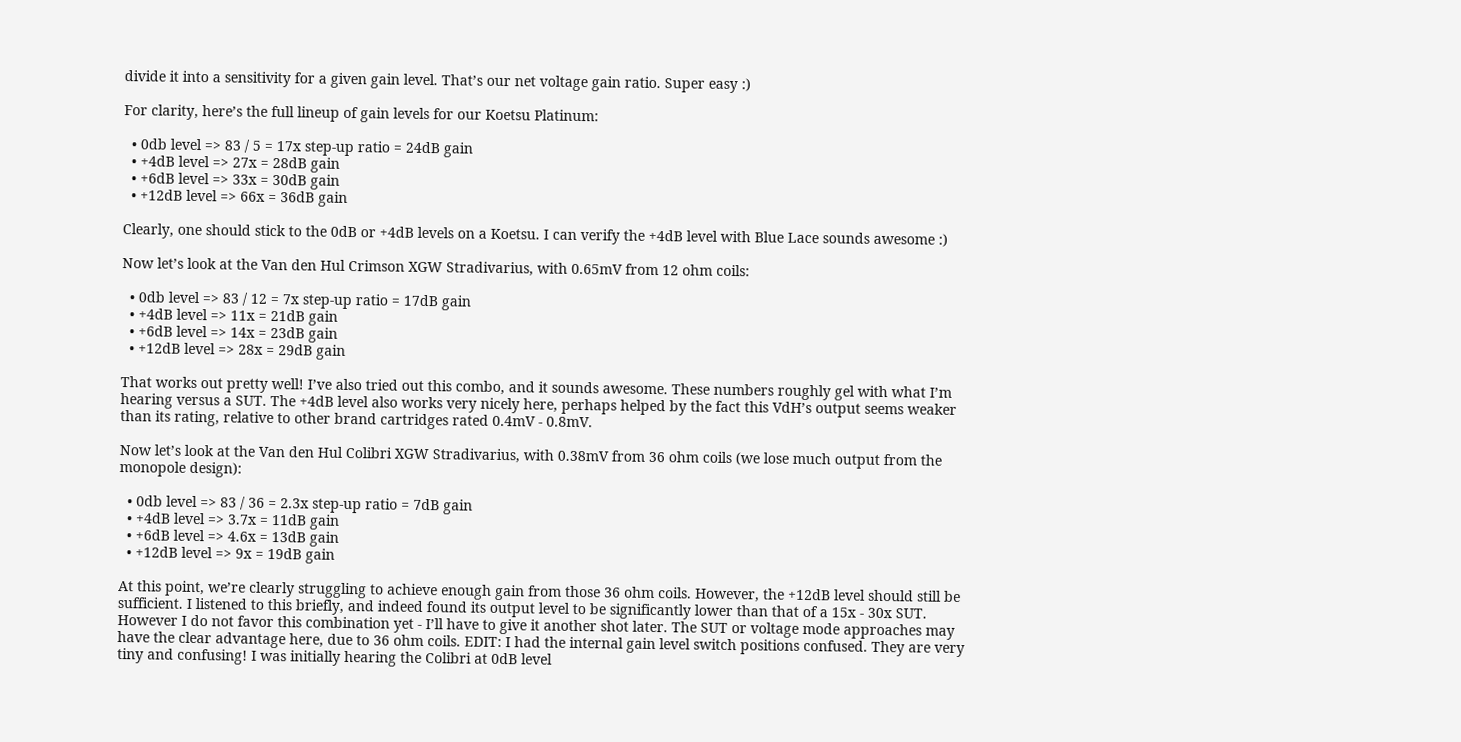divide it into a sensitivity for a given gain level. That’s our net voltage gain ratio. Super easy :)

For clarity, here’s the full lineup of gain levels for our Koetsu Platinum:

  • 0db level => 83 / 5 = 17x step-up ratio = 24dB gain
  • +4dB level => 27x = 28dB gain
  • +6dB level => 33x = 30dB gain
  • +12dB level => 66x = 36dB gain

Clearly, one should stick to the 0dB or +4dB levels on a Koetsu. I can verify the +4dB level with Blue Lace sounds awesome :)

Now let’s look at the Van den Hul Crimson XGW Stradivarius, with 0.65mV from 12 ohm coils:

  • 0db level => 83 / 12 = 7x step-up ratio = 17dB gain
  • +4dB level => 11x = 21dB gain
  • +6dB level => 14x = 23dB gain
  • +12dB level => 28x = 29dB gain

That works out pretty well! I’ve also tried out this combo, and it sounds awesome. These numbers roughly gel with what I’m hearing versus a SUT. The +4dB level also works very nicely here, perhaps helped by the fact this VdH’s output seems weaker than its rating, relative to other brand cartridges rated 0.4mV - 0.8mV.

Now let’s look at the Van den Hul Colibri XGW Stradivarius, with 0.38mV from 36 ohm coils (we lose much output from the monopole design):

  • 0db level => 83 / 36 = 2.3x step-up ratio = 7dB gain
  • +4dB level => 3.7x = 11dB gain
  • +6dB level => 4.6x = 13dB gain
  • +12dB level => 9x = 19dB gain

At this point, we’re clearly struggling to achieve enough gain from those 36 ohm coils. However, the +12dB level should still be sufficient. I listened to this briefly, and indeed found its output level to be significantly lower than that of a 15x - 30x SUT. However I do not favor this combination yet - I’ll have to give it another shot later. The SUT or voltage mode approaches may have the clear advantage here, due to 36 ohm coils. EDIT: I had the internal gain level switch positions confused. They are very tiny and confusing! I was initially hearing the Colibri at 0dB level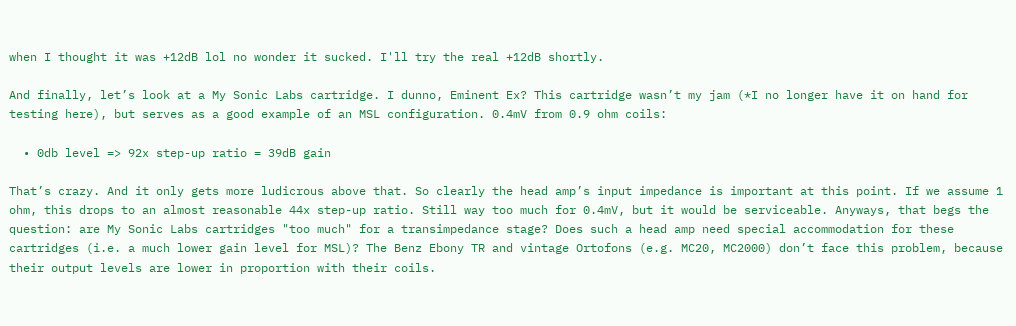when I thought it was +12dB lol no wonder it sucked. I'll try the real +12dB shortly.

And finally, let’s look at a My Sonic Labs cartridge. I dunno, Eminent Ex? This cartridge wasn’t my jam (*I no longer have it on hand for testing here), but serves as a good example of an MSL configuration. 0.4mV from 0.9 ohm coils:

  • 0db level => 92x step-up ratio = 39dB gain

That’s crazy. And it only gets more ludicrous above that. So clearly the head amp’s input impedance is important at this point. If we assume 1 ohm, this drops to an almost reasonable 44x step-up ratio. Still way too much for 0.4mV, but it would be serviceable. Anyways, that begs the question: are My Sonic Labs cartridges "too much" for a transimpedance stage? Does such a head amp need special accommodation for these cartridges (i.e. a much lower gain level for MSL)? The Benz Ebony TR and vintage Ortofons (e.g. MC20, MC2000) don’t face this problem, because their output levels are lower in proportion with their coils.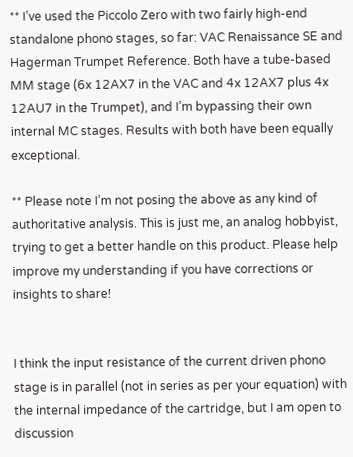** I’ve used the Piccolo Zero with two fairly high-end standalone phono stages, so far: VAC Renaissance SE and Hagerman Trumpet Reference. Both have a tube-based MM stage (6x 12AX7 in the VAC and 4x 12AX7 plus 4x 12AU7 in the Trumpet), and I’m bypassing their own internal MC stages. Results with both have been equally exceptional.

** Please note I’m not posing the above as any kind of authoritative analysis. This is just me, an analog hobbyist, trying to get a better handle on this product. Please help improve my understanding if you have corrections or insights to share!


I think the input resistance of the current driven phono stage is in parallel (not in series as per your equation) with the internal impedance of the cartridge, but I am open to discussion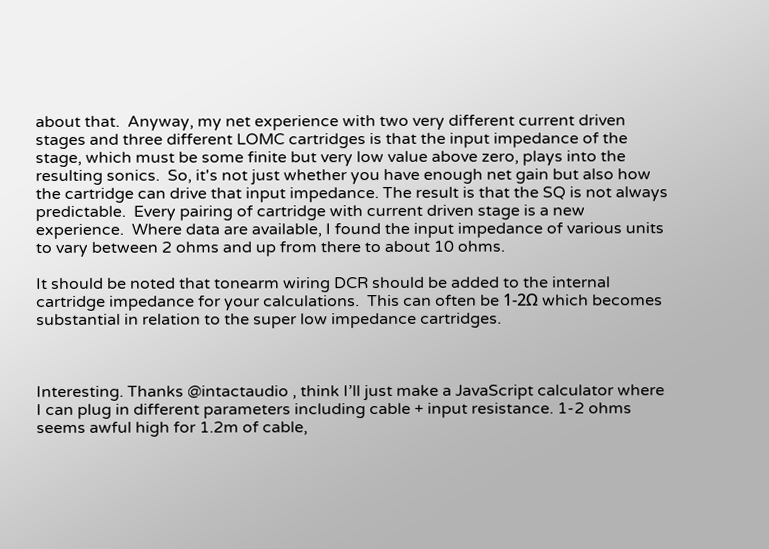about that.  Anyway, my net experience with two very different current driven stages and three different LOMC cartridges is that the input impedance of the stage, which must be some finite but very low value above zero, plays into the resulting sonics.  So, it's not just whether you have enough net gain but also how the cartridge can drive that input impedance. The result is that the SQ is not always predictable.  Every pairing of cartridge with current driven stage is a new experience.  Where data are available, I found the input impedance of various units to vary between 2 ohms and up from there to about 10 ohms.

It should be noted that tonearm wiring DCR should be added to the internal cartridge impedance for your calculations.  This can often be 1-2Ω which becomes substantial in relation to the super low impedance cartridges.



Interesting. Thanks @intactaudio , think I’ll just make a JavaScript calculator where I can plug in different parameters including cable + input resistance. 1-2 ohms seems awful high for 1.2m of cable,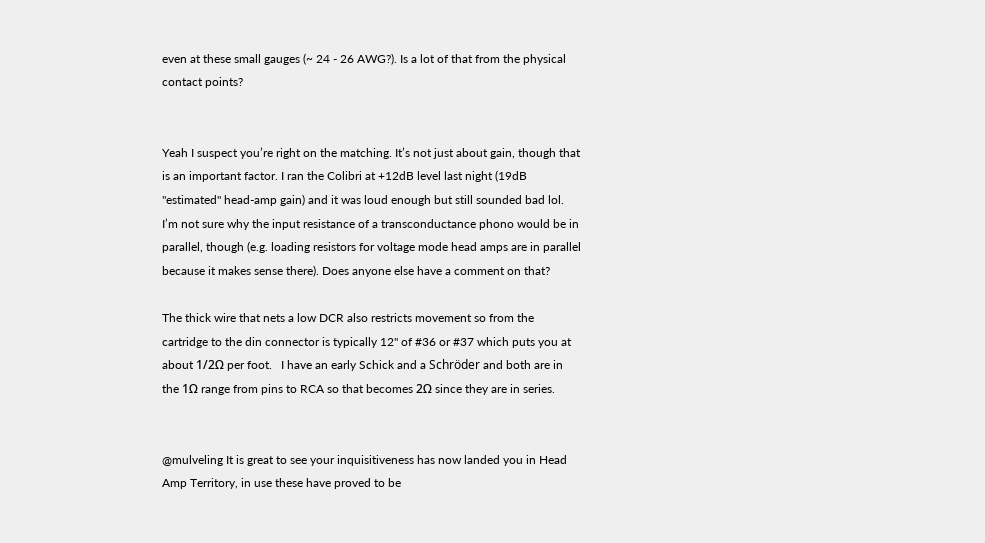even at these small gauges (~ 24 - 26 AWG?). Is a lot of that from the physical contact points?


Yeah I suspect you’re right on the matching. It’s not just about gain, though that is an important factor. I ran the Colibri at +12dB level last night (19dB "estimated" head-amp gain) and it was loud enough but still sounded bad lol. I’m not sure why the input resistance of a transconductance phono would be in parallel, though (e.g. loading resistors for voltage mode head amps are in parallel because it makes sense there). Does anyone else have a comment on that?

The thick wire that nets a low DCR also restricts movement so from the cartridge to the din connector is typically 12" of #36 or #37 which puts you at about 1/2Ω per foot.   I have an early Schick and a Schröder and both are in the 1Ω range from pins to RCA so that becomes 2Ω since they are in series.


@mulveling It is great to see your inquisitiveness has now landed you in Head Amp Territory, in use these have proved to be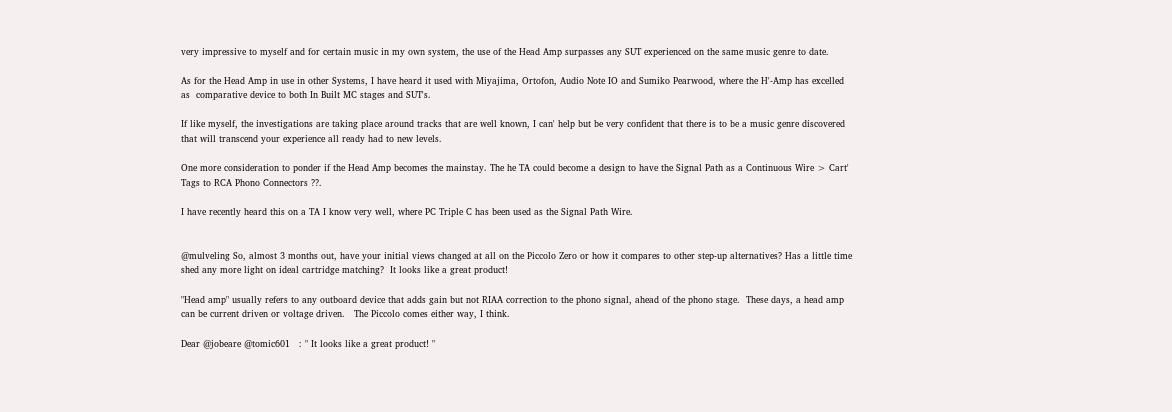very impressive to myself and for certain music in my own system, the use of the Head Amp surpasses any SUT experienced on the same music genre to date.

As for the Head Amp in use in other Systems, I have heard it used with Miyajima, Ortofon, Audio Note IO and Sumiko Pearwood, where the H'-Amp has excelled as  comparative device to both In Built MC stages and SUT's.

If like myself, the investigations are taking place around tracks that are well known, I can' help but be very confident that there is to be a music genre discovered that will transcend your experience all ready had to new levels.

One more consideration to ponder if the Head Amp becomes the mainstay. The he TA could become a design to have the Signal Path as a Continuous Wire > Cart' Tags to RCA Phono Connectors ??.

I have recently heard this on a TA I know very well, where PC Triple C has been used as the Signal Path Wire.


@mulveling So, almost 3 months out, have your initial views changed at all on the Piccolo Zero or how it compares to other step-up alternatives? Has a little time shed any more light on ideal cartridge matching?  It looks like a great product!

"Head amp" usually refers to any outboard device that adds gain but not RIAA correction to the phono signal, ahead of the phono stage.  These days, a head amp can be current driven or voltage driven.   The Piccolo comes either way, I think.

Dear @jobeare @tomic601   : " It looks like a great product! "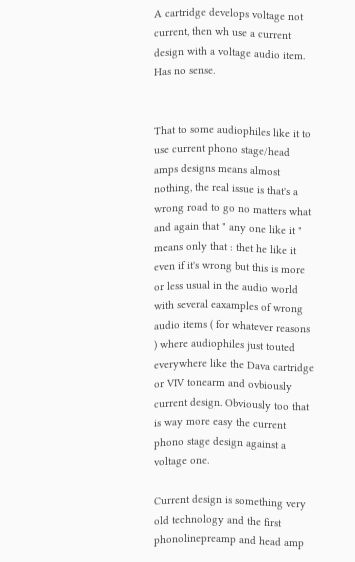A cartridge develops voltage not current, then wh use a current design with a voltage audio item. Has no sense.


That to some audiophiles like it to use current phono stage/head amps designs means almost nothing, the real issue is that's a wrong road to go no matters what and again that " any one like it " means only that : thet he like it even if it's wrong but this is more or less usual in the audio world with several eaxamples of wrong audio items ( for whatever reasons ) where audiophiles just touted everywhere like the Dava cartridge or VIV tonearm and ovbiously current design. Obviously too that is way more easy the current phono stage design against a voltage one.

Current design is something very old technology and the first phonolinepreamp and head amp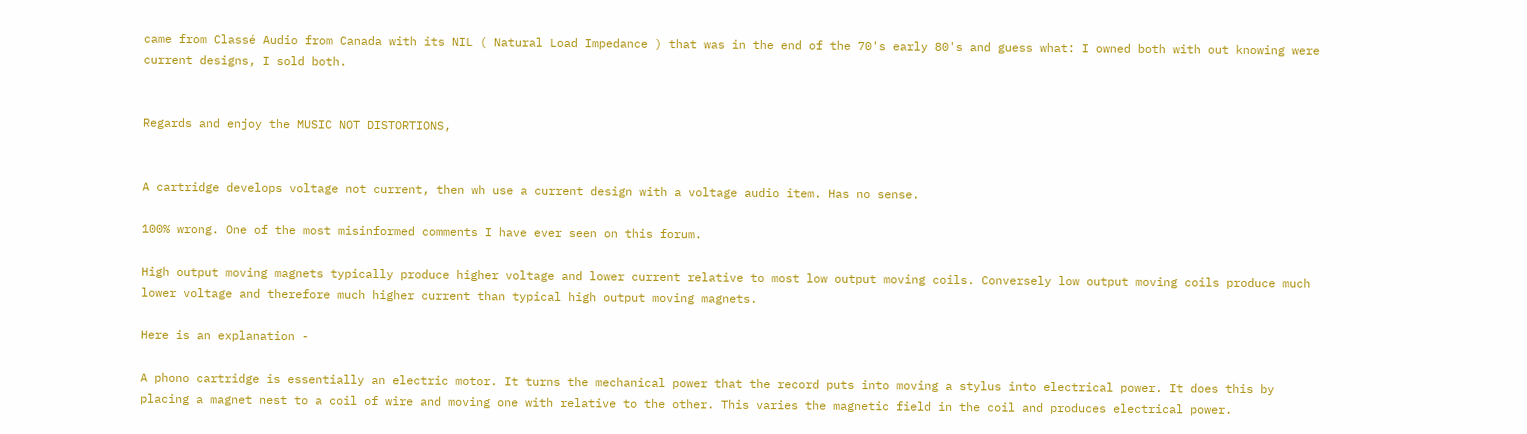came from Classé Audio from Canada with its NIL ( Natural Load Impedance ) that was in the end of the 70's early 80's and guess what: I owned both with out knowing were current designs, I sold both.


Regards and enjoy the MUSIC NOT DISTORTIONS,


A cartridge develops voltage not current, then wh use a current design with a voltage audio item. Has no sense.

100% wrong. One of the most misinformed comments I have ever seen on this forum.

High output moving magnets typically produce higher voltage and lower current relative to most low output moving coils. Conversely low output moving coils produce much lower voltage and therefore much higher current than typical high output moving magnets.

Here is an explanation -

A phono cartridge is essentially an electric motor. It turns the mechanical power that the record puts into moving a stylus into electrical power. It does this by placing a magnet nest to a coil of wire and moving one with relative to the other. This varies the magnetic field in the coil and produces electrical power.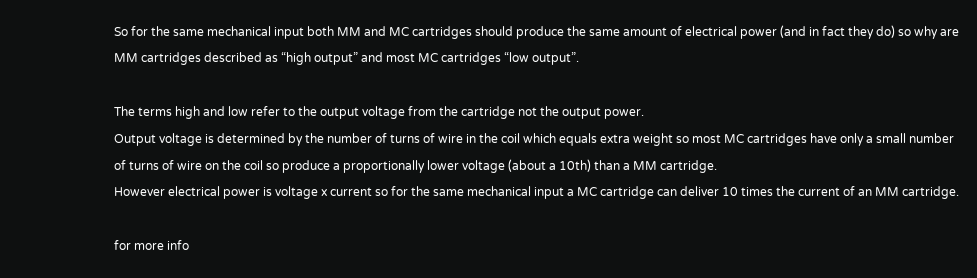So for the same mechanical input both MM and MC cartridges should produce the same amount of electrical power (and in fact they do) so why are MM cartridges described as “high output” and most MC cartridges “low output”.

The terms high and low refer to the output voltage from the cartridge not the output power.
Output voltage is determined by the number of turns of wire in the coil which equals extra weight so most MC cartridges have only a small number of turns of wire on the coil so produce a proportionally lower voltage (about a 10th) than a MM cartridge.
However electrical power is voltage x current so for the same mechanical input a MC cartridge can deliver 10 times the current of an MM cartridge.

for more info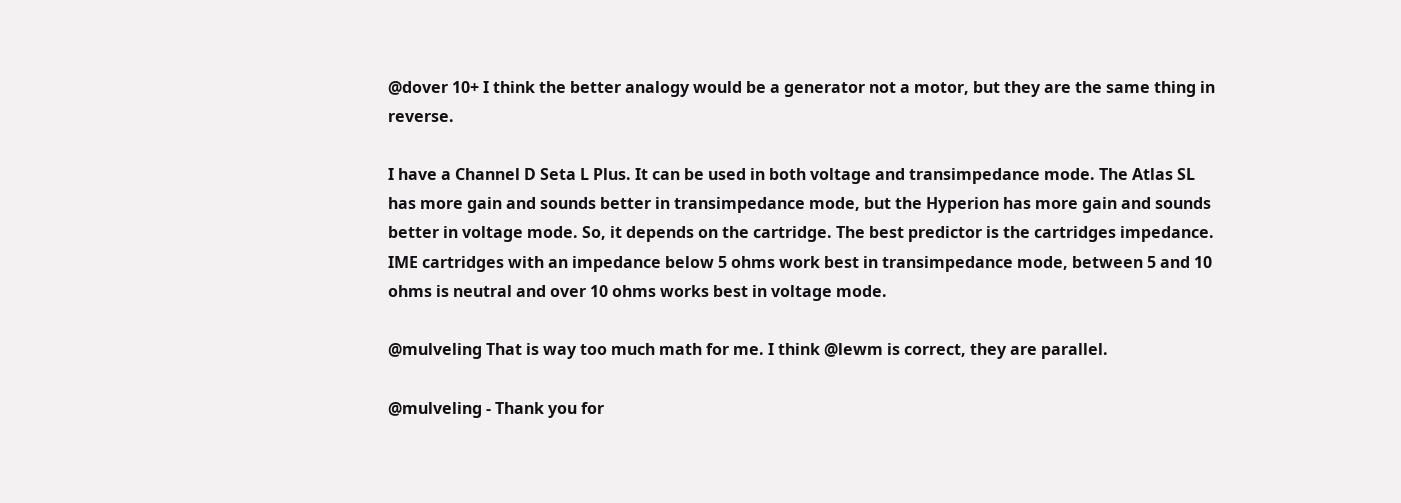@dover 10+ I think the better analogy would be a generator not a motor, but they are the same thing in reverse.

I have a Channel D Seta L Plus. It can be used in both voltage and transimpedance mode. The Atlas SL has more gain and sounds better in transimpedance mode, but the Hyperion has more gain and sounds better in voltage mode. So, it depends on the cartridge. The best predictor is the cartridges impedance. IME cartridges with an impedance below 5 ohms work best in transimpedance mode, between 5 and 10 ohms is neutral and over 10 ohms works best in voltage mode.

@mulveling That is way too much math for me. I think @lewm is correct, they are parallel.

@mulveling - Thank you for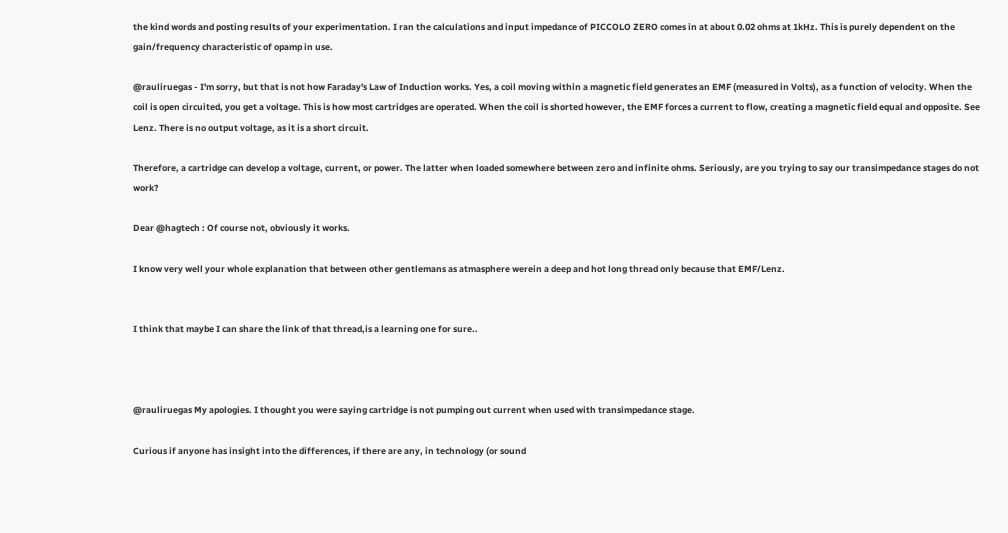the kind words and posting results of your experimentation. I ran the calculations and input impedance of PICCOLO ZERO comes in at about 0.02 ohms at 1kHz. This is purely dependent on the gain/frequency characteristic of opamp in use.

@rauliruegas - I'm sorry, but that is not how Faraday's Law of Induction works. Yes, a coil moving within a magnetic field generates an EMF (measured in Volts), as a function of velocity. When the coil is open circuited, you get a voltage. This is how most cartridges are operated. When the coil is shorted however, the EMF forces a current to flow, creating a magnetic field equal and opposite. See Lenz. There is no output voltage, as it is a short circuit.

Therefore, a cartridge can develop a voltage, current, or power. The latter when loaded somewhere between zero and infinite ohms. Seriously, are you trying to say our transimpedance stages do not work?

Dear @hagtech : Of course not, obviously it works.

I know very well your whole explanation that between other gentlemans as atmasphere werein a deep and hot long thread only because that EMF/Lenz.


I think that maybe I can share the link of that thread,is a learning one for sure..



@rauliruegas My apologies. I thought you were saying cartridge is not pumping out current when used with transimpedance stage.

Curious if anyone has insight into the differences, if there are any, in technology (or sound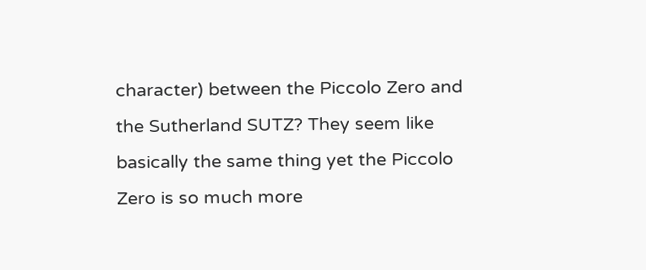character) between the Piccolo Zero and the Sutherland SUTZ? They seem like basically the same thing yet the Piccolo Zero is so much more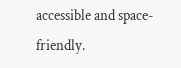accessible and space-friendly.